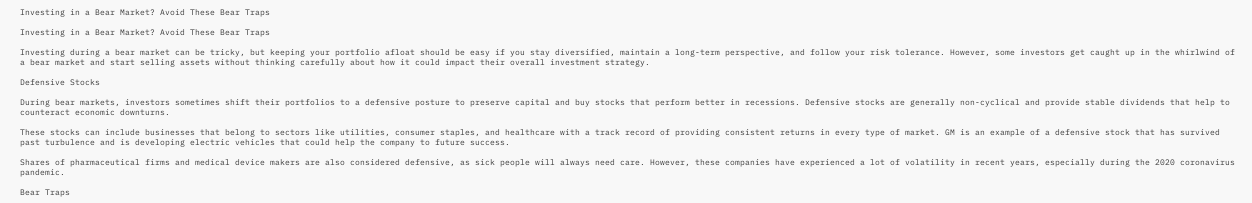Investing in a Bear Market? Avoid These Bear Traps

Investing in a Bear Market? Avoid These Bear Traps

Investing during a bear market can be tricky, but keeping your portfolio afloat should be easy if you stay diversified, maintain a long-term perspective, and follow your risk tolerance. However, some investors get caught up in the whirlwind of a bear market and start selling assets without thinking carefully about how it could impact their overall investment strategy.

Defensive Stocks

During bear markets, investors sometimes shift their portfolios to a defensive posture to preserve capital and buy stocks that perform better in recessions. Defensive stocks are generally non-cyclical and provide stable dividends that help to counteract economic downturns.

These stocks can include businesses that belong to sectors like utilities, consumer staples, and healthcare with a track record of providing consistent returns in every type of market. GM is an example of a defensive stock that has survived past turbulence and is developing electric vehicles that could help the company to future success.

Shares of pharmaceutical firms and medical device makers are also considered defensive, as sick people will always need care. However, these companies have experienced a lot of volatility in recent years, especially during the 2020 coronavirus pandemic.

Bear Traps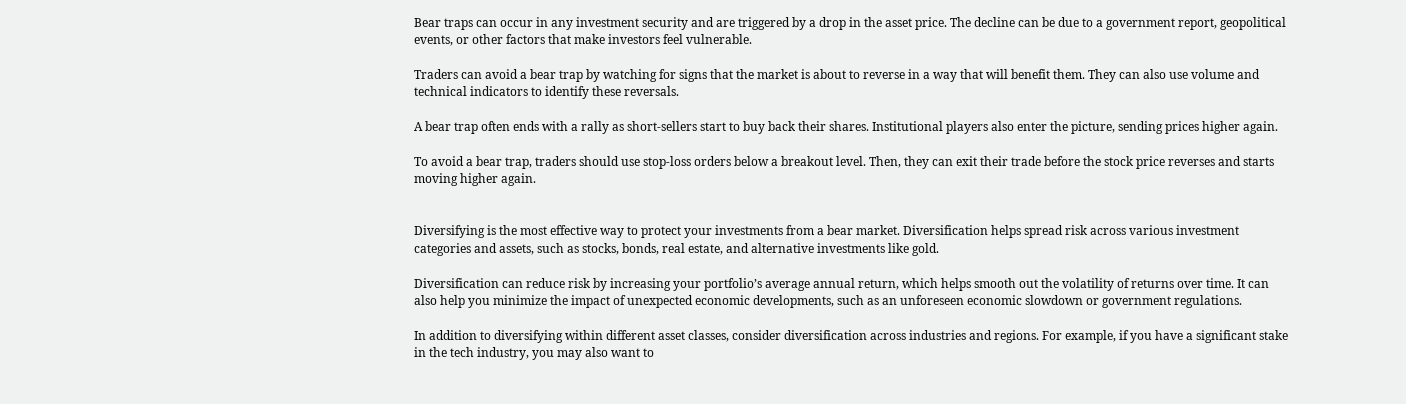Bear traps can occur in any investment security and are triggered by a drop in the asset price. The decline can be due to a government report, geopolitical events, or other factors that make investors feel vulnerable.

Traders can avoid a bear trap by watching for signs that the market is about to reverse in a way that will benefit them. They can also use volume and technical indicators to identify these reversals.

A bear trap often ends with a rally as short-sellers start to buy back their shares. Institutional players also enter the picture, sending prices higher again.

To avoid a bear trap, traders should use stop-loss orders below a breakout level. Then, they can exit their trade before the stock price reverses and starts moving higher again.


Diversifying is the most effective way to protect your investments from a bear market. Diversification helps spread risk across various investment categories and assets, such as stocks, bonds, real estate, and alternative investments like gold.

Diversification can reduce risk by increasing your portfolio’s average annual return, which helps smooth out the volatility of returns over time. It can also help you minimize the impact of unexpected economic developments, such as an unforeseen economic slowdown or government regulations.

In addition to diversifying within different asset classes, consider diversification across industries and regions. For example, if you have a significant stake in the tech industry, you may also want to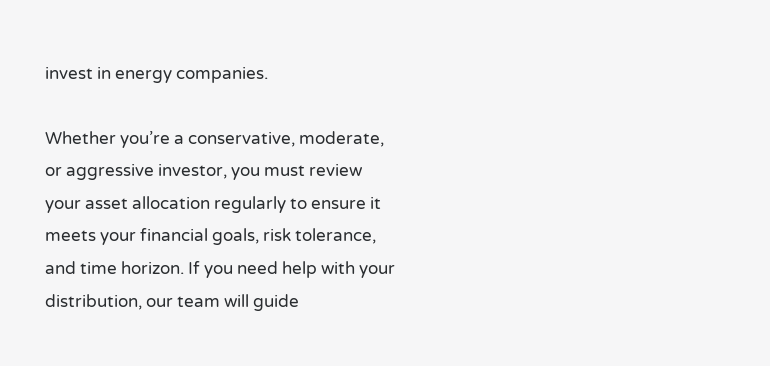invest in energy companies.

Whether you’re a conservative, moderate, or aggressive investor, you must review your asset allocation regularly to ensure it meets your financial goals, risk tolerance, and time horizon. If you need help with your distribution, our team will guide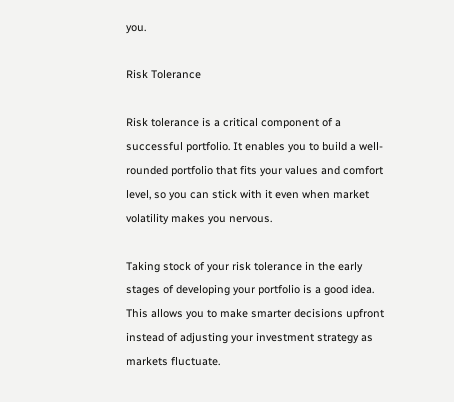you.

Risk Tolerance

Risk tolerance is a critical component of a successful portfolio. It enables you to build a well-rounded portfolio that fits your values and comfort level, so you can stick with it even when market volatility makes you nervous.

Taking stock of your risk tolerance in the early stages of developing your portfolio is a good idea. This allows you to make smarter decisions upfront instead of adjusting your investment strategy as markets fluctuate.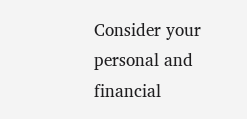Consider your personal and financial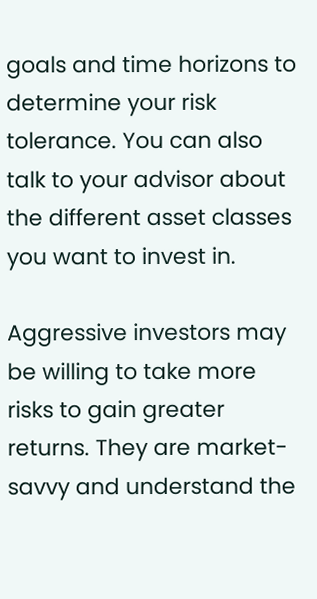goals and time horizons to determine your risk tolerance. You can also talk to your advisor about the different asset classes you want to invest in.

Aggressive investors may be willing to take more risks to gain greater returns. They are market-savvy and understand the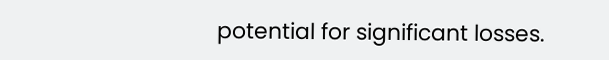potential for significant losses.